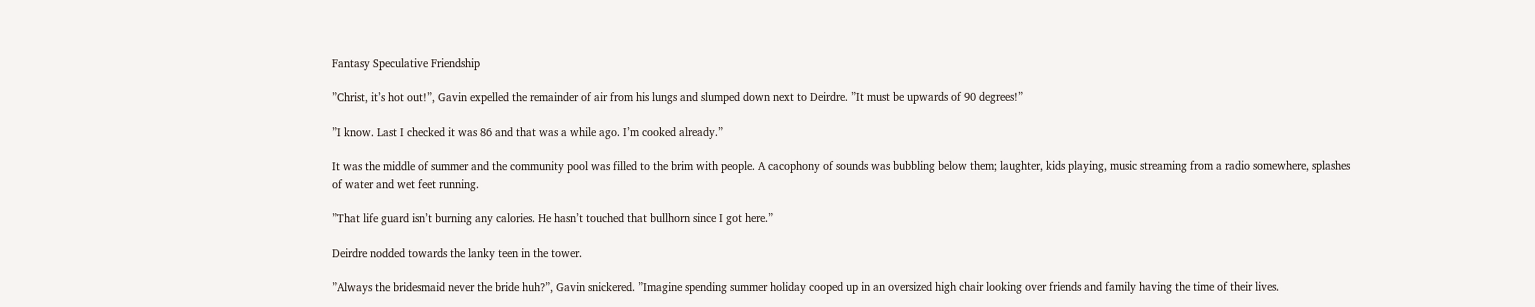Fantasy Speculative Friendship

”Christ, it’s hot out!”, Gavin expelled the remainder of air from his lungs and slumped down next to Deirdre. ”It must be upwards of 90 degrees!”

”I know. Last I checked it was 86 and that was a while ago. I’m cooked already.”

It was the middle of summer and the community pool was filled to the brim with people. A cacophony of sounds was bubbling below them; laughter, kids playing, music streaming from a radio somewhere, splashes of water and wet feet running.

”That life guard isn’t burning any calories. He hasn’t touched that bullhorn since I got here.”

Deirdre nodded towards the lanky teen in the tower.

”Always the bridesmaid never the bride huh?”, Gavin snickered. ”Imagine spending summer holiday cooped up in an oversized high chair looking over friends and family having the time of their lives.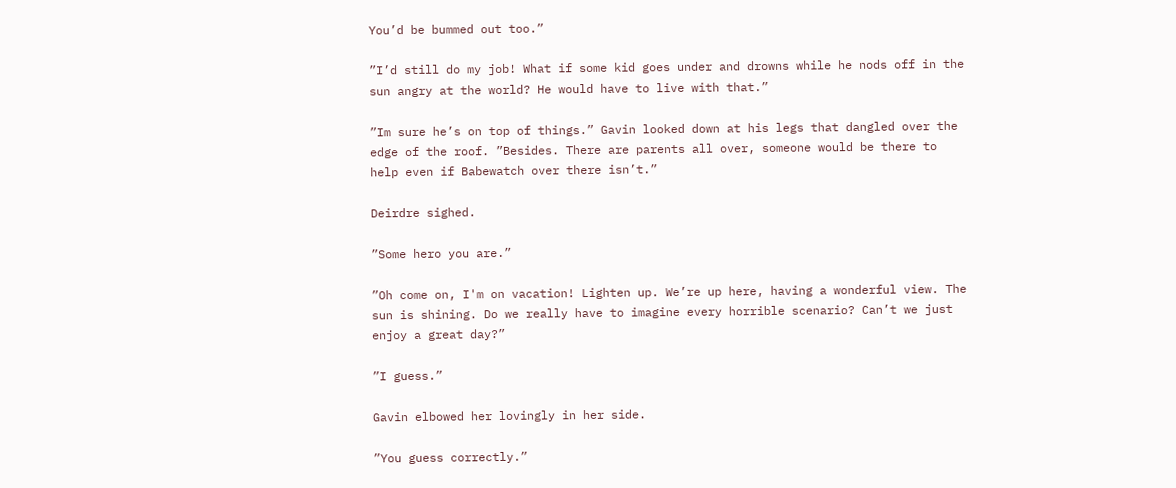You’d be bummed out too.”

”I’d still do my job! What if some kid goes under and drowns while he nods off in the sun angry at the world? He would have to live with that.”

”Im sure he’s on top of things.” Gavin looked down at his legs that dangled over the edge of the roof. ”Besides. There are parents all over, someone would be there to help even if Babewatch over there isn’t.”

Deirdre sighed.

”Some hero you are.”

”Oh come on, I'm on vacation! Lighten up. We’re up here, having a wonderful view. The sun is shining. Do we really have to imagine every horrible scenario? Can’t we just enjoy a great day?”

”I guess.”

Gavin elbowed her lovingly in her side.

”You guess correctly.”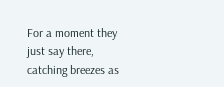For a moment they just say there, catching breezes as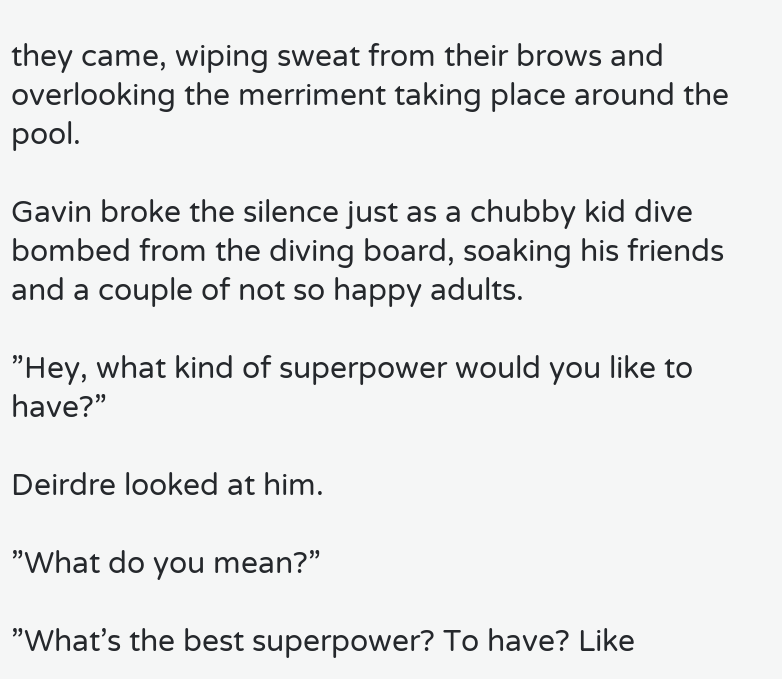they came, wiping sweat from their brows and overlooking the merriment taking place around the pool.

Gavin broke the silence just as a chubby kid dive bombed from the diving board, soaking his friends and a couple of not so happy adults.

”Hey, what kind of superpower would you like to have?”

Deirdre looked at him.

”What do you mean?”

”What’s the best superpower? To have? Like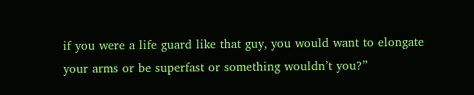if you were a life guard like that guy, you would want to elongate your arms or be superfast or something wouldn’t you?”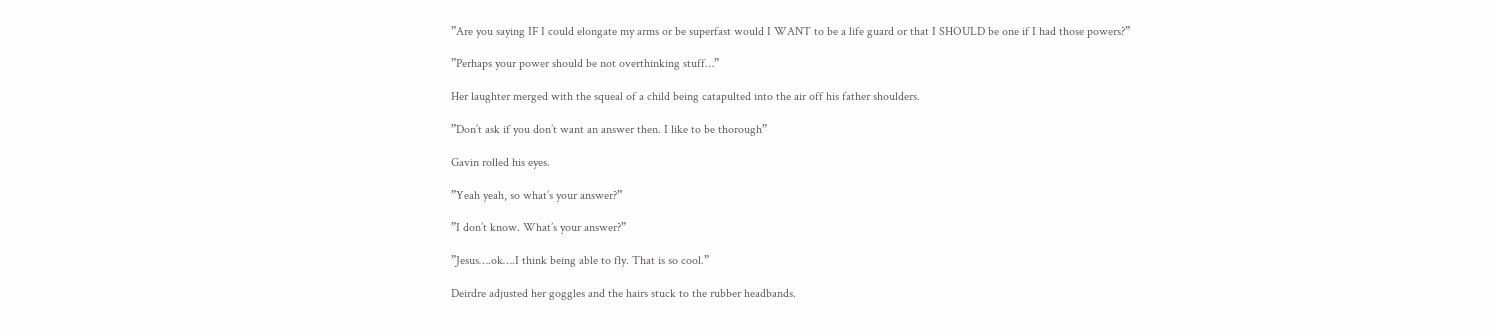”Are you saying IF I could elongate my arms or be superfast would I WANT to be a life guard or that I SHOULD be one if I had those powers?”

”Perhaps your power should be not overthinking stuff…”

Her laughter merged with the squeal of a child being catapulted into the air off his father shoulders.

”Don’t ask if you don’t want an answer then. I like to be thorough”

Gavin rolled his eyes.

”Yeah yeah, so what’s your answer?”

”I don’t know. What’s your answer?”

”Jesus….ok….I think being able to fly. That is so cool.”

Deirdre adjusted her goggles and the hairs stuck to the rubber headbands.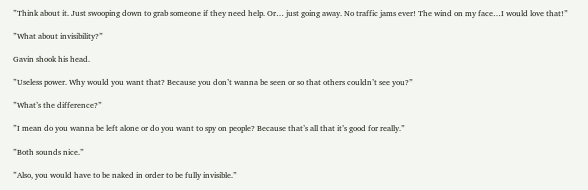”Think about it. Just swooping down to grab someone if they need help. Or… just going away. No traffic jams ever! The wind on my face…I would love that!”

”What about invisibility?”

Gavin shook his head.

”Useless power. Why would you want that? Because you don’t wanna be seen or so that others couldn’t see you?”

”What’s the difference?”

”I mean do you wanna be left alone or do you want to spy on people? Because that’s all that it’s good for really.”

”Both sounds nice.”

”Also, you would have to be naked in order to be fully invisible.”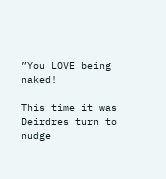”You LOVE being naked!

This time it was Deirdres turn to nudge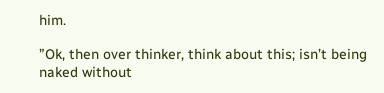him.

”Ok, then over thinker, think about this; isn’t being naked without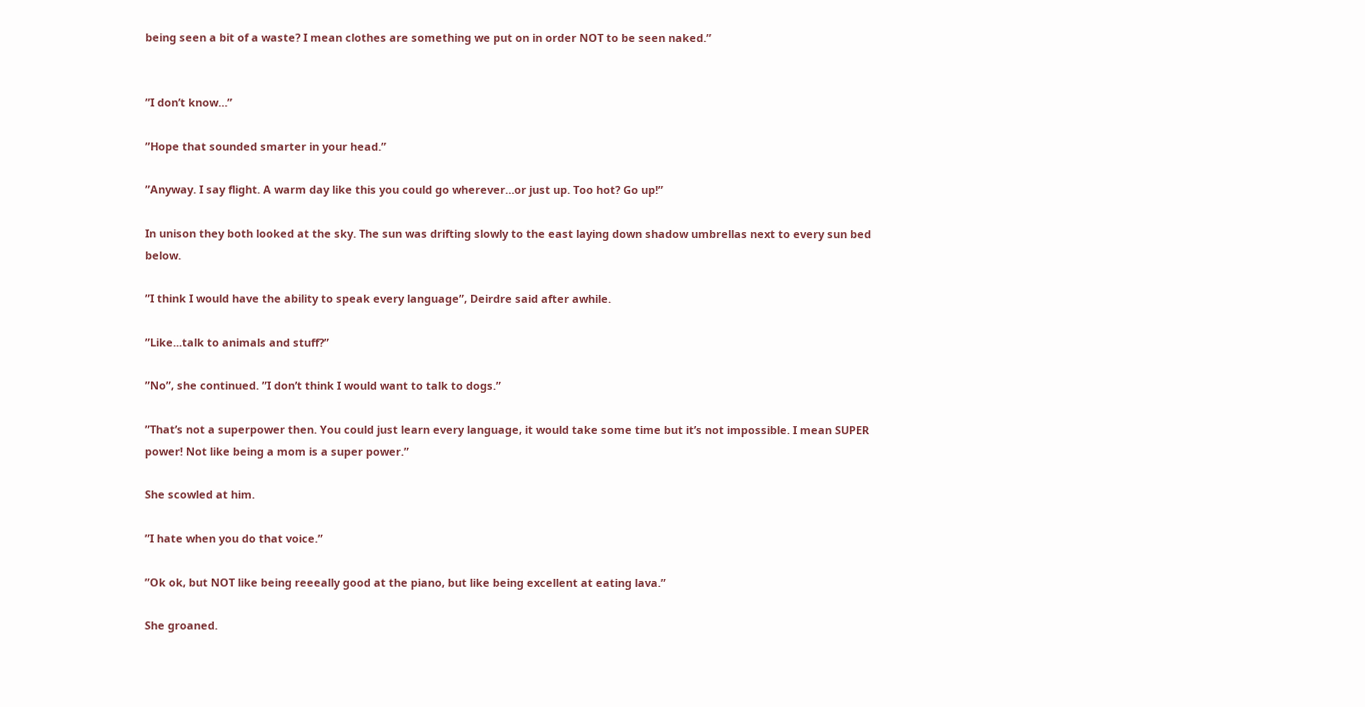being seen a bit of a waste? I mean clothes are something we put on in order NOT to be seen naked.”


”I don’t know…”

”Hope that sounded smarter in your head.”

”Anyway. I say flight. A warm day like this you could go wherever…or just up. Too hot? Go up!”

In unison they both looked at the sky. The sun was drifting slowly to the east laying down shadow umbrellas next to every sun bed below.

”I think I would have the ability to speak every language”, Deirdre said after awhile.

”Like...talk to animals and stuff?”

”No”, she continued. ”I don’t think I would want to talk to dogs.”

”That’s not a superpower then. You could just learn every language, it would take some time but it’s not impossible. I mean SUPER power! Not like being a mom is a super power.”

She scowled at him.

”I hate when you do that voice.”

”Ok ok, but NOT like being reeeally good at the piano, but like being excellent at eating lava.”

She groaned.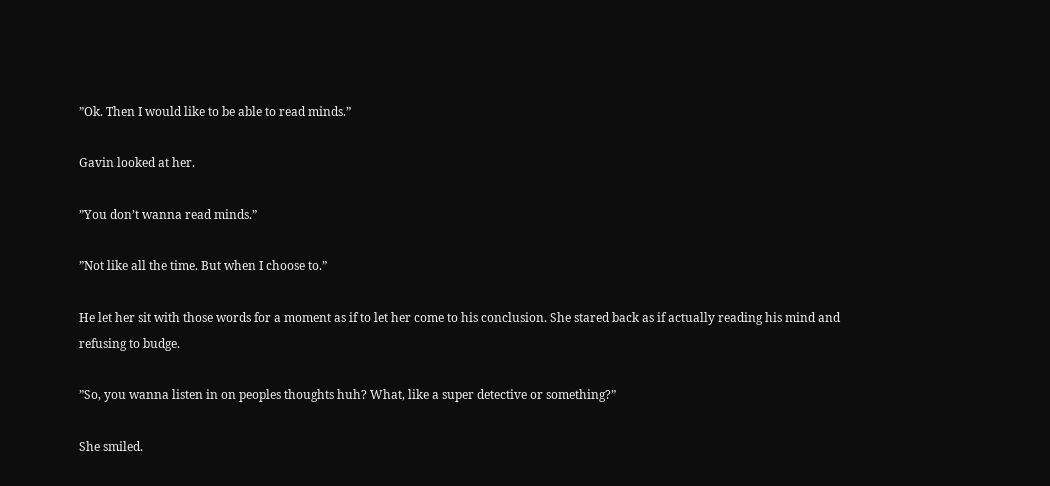”Ok. Then I would like to be able to read minds.”

Gavin looked at her.

”You don’t wanna read minds.”

”Not like all the time. But when I choose to.”

He let her sit with those words for a moment as if to let her come to his conclusion. She stared back as if actually reading his mind and refusing to budge.

”So, you wanna listen in on peoples thoughts huh? What, like a super detective or something?”

She smiled.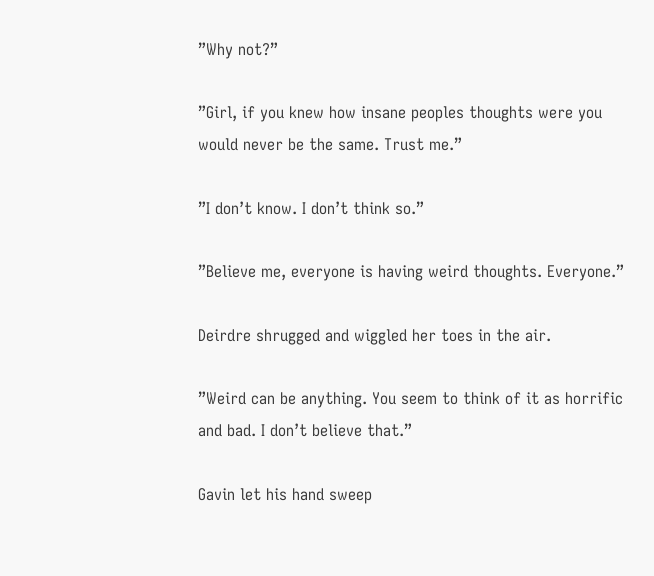”Why not?”

”Girl, if you knew how insane peoples thoughts were you would never be the same. Trust me.”

”I don’t know. I don’t think so.”

”Believe me, everyone is having weird thoughts. Everyone.”

Deirdre shrugged and wiggled her toes in the air.

”Weird can be anything. You seem to think of it as horrific and bad. I don’t believe that.”

Gavin let his hand sweep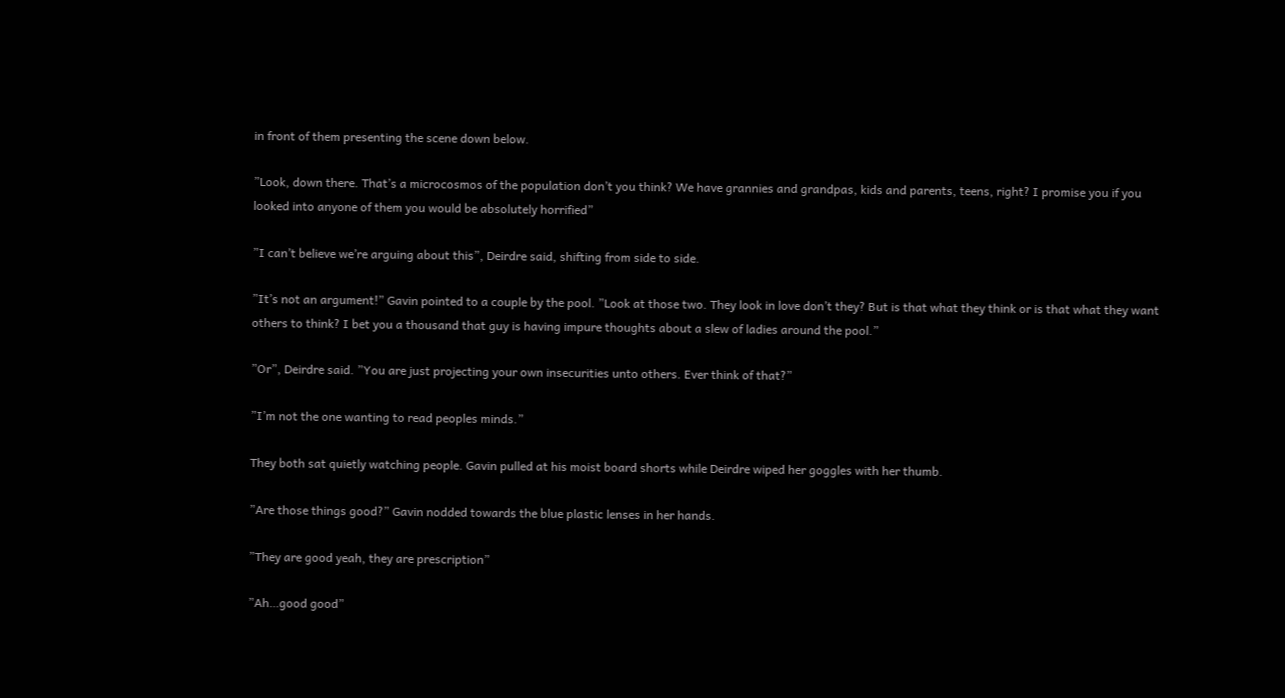in front of them presenting the scene down below.

”Look, down there. That’s a microcosmos of the population don’t you think? We have grannies and grandpas, kids and parents, teens, right? I promise you if you looked into anyone of them you would be absolutely horrified”

”I can’t believe we’re arguing about this”, Deirdre said, shifting from side to side.

”It’s not an argument!” Gavin pointed to a couple by the pool. ”Look at those two. They look in love don’t they? But is that what they think or is that what they want others to think? I bet you a thousand that guy is having impure thoughts about a slew of ladies around the pool.”

”Or”, Deirdre said. ”You are just projecting your own insecurities unto others. Ever think of that?”

”I’m not the one wanting to read peoples minds.”

They both sat quietly watching people. Gavin pulled at his moist board shorts while Deirdre wiped her goggles with her thumb.

”Are those things good?” Gavin nodded towards the blue plastic lenses in her hands.

”They are good yeah, they are prescription”

”Ah…good good”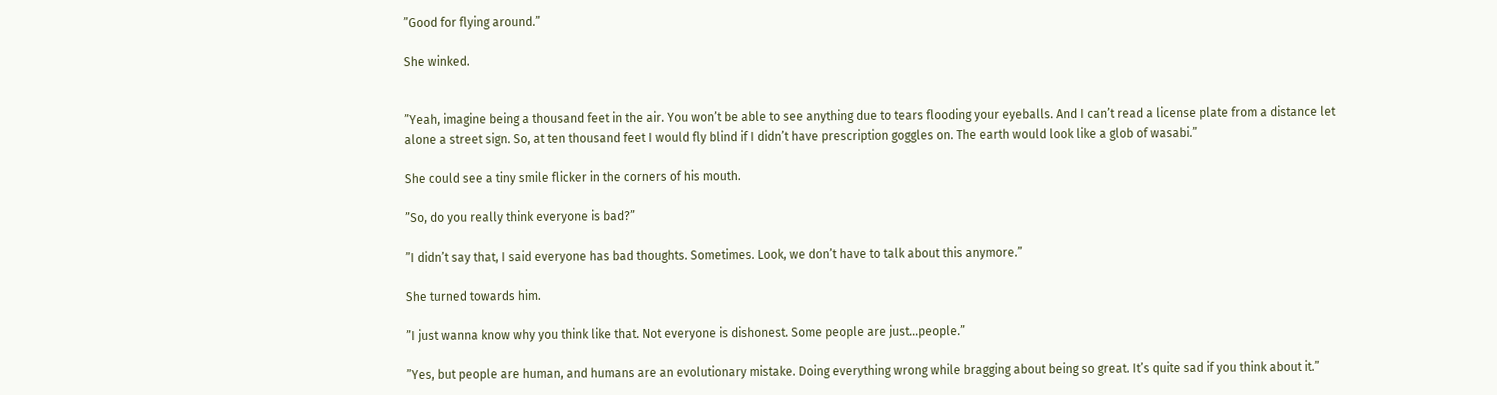”Good for flying around.”

She winked.


”Yeah, imagine being a thousand feet in the air. You won’t be able to see anything due to tears flooding your eyeballs. And I can’t read a license plate from a distance let alone a street sign. So, at ten thousand feet I would fly blind if I didn’t have prescription goggles on. The earth would look like a glob of wasabi.”

She could see a tiny smile flicker in the corners of his mouth.

”So, do you really think everyone is bad?”

”I didn’t say that, I said everyone has bad thoughts. Sometimes. Look, we don’t have to talk about this anymore.”

She turned towards him.

”I just wanna know why you think like that. Not everyone is dishonest. Some people are just…people.”

”Yes, but people are human, and humans are an evolutionary mistake. Doing everything wrong while bragging about being so great. It’s quite sad if you think about it.”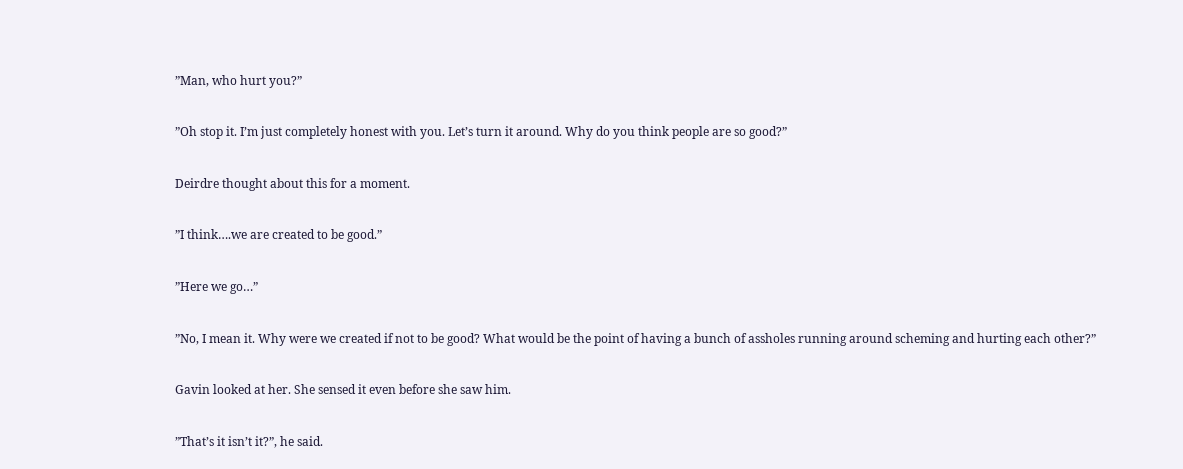”Man, who hurt you?”

”Oh stop it. I’m just completely honest with you. Let’s turn it around. Why do you think people are so good?”

Deirdre thought about this for a moment.

”I think….we are created to be good.”

”Here we go…”

”No, I mean it. Why were we created if not to be good? What would be the point of having a bunch of assholes running around scheming and hurting each other?”

Gavin looked at her. She sensed it even before she saw him.

”That’s it isn’t it?”, he said.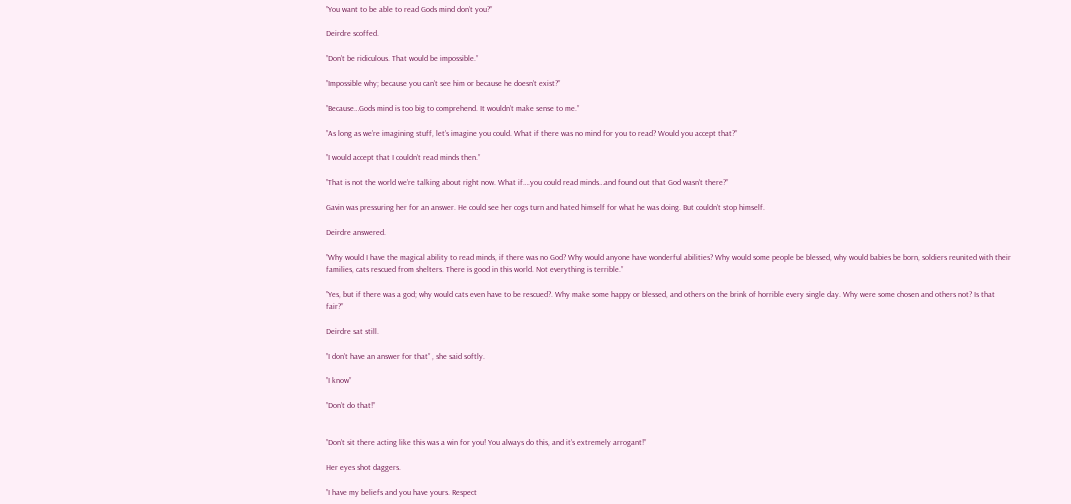”You want to be able to read Gods mind don’t you?”

Deirdre scoffed.

”Don’t be ridiculous. That would be impossible.”

”Impossible why; because you can’t see him or because he doesn’t exist?”

”Because…Gods mind is too big to comprehend. It wouldn’t make sense to me.”

”As long as we’re imagining stuff, let’s imagine you could. What if there was no mind for you to read? Would you accept that?”

”I would accept that I couldn’t read minds then.”

”That is not the world we’re talking about right now. What if….you could read minds…and found out that God wasn’t there?”

Gavin was pressuring her for an answer. He could see her cogs turn and hated himself for what he was doing. But couldn’t stop himself.

Deirdre answered.

”Why would I have the magical ability to read minds, if there was no God? Why would anyone have wonderful abilities? Why would some people be blessed, why would babies be born, soldiers reunited with their families, cats rescued from shelters. There is good in this world. Not everything is terrible.”

”Yes, but if there was a god; why would cats even have to be rescued?. Why make some happy or blessed, and others on the brink of horrible every single day. Why were some chosen and others not? Is that fair?”

Deirdre sat still.

”I don’t have an answer for that” , she said softly.

”I know”

”Don’t do that!”


”Don’t sit there acting like this was a win for you! You always do this, and it’s extremely arrogant!”

Her eyes shot daggers.

”I have my beliefs and you have yours. Respect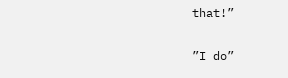that!”

”I do”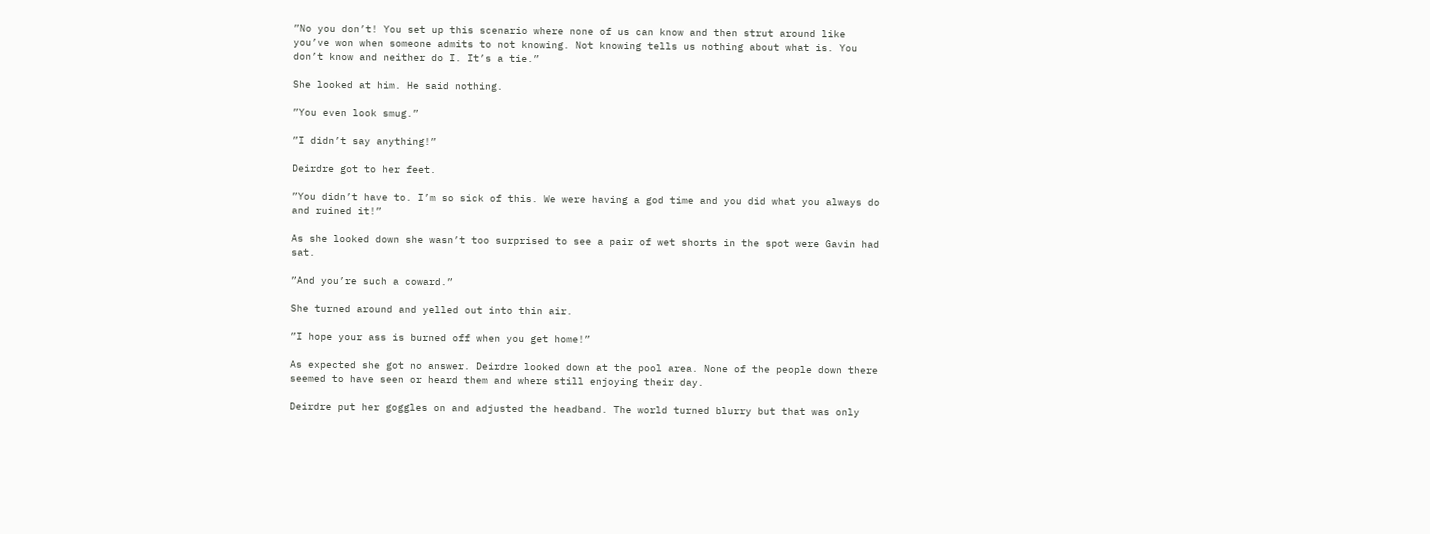”No you don’t! You set up this scenario where none of us can know and then strut around like you’ve won when someone admits to not knowing. Not knowing tells us nothing about what is. You don’t know and neither do I. It’s a tie.”

She looked at him. He said nothing.

”You even look smug.”

”I didn’t say anything!”

Deirdre got to her feet.

”You didn’t have to. I’m so sick of this. We were having a god time and you did what you always do and ruined it!”

As she looked down she wasn’t too surprised to see a pair of wet shorts in the spot were Gavin had sat.

”And you’re such a coward.”

She turned around and yelled out into thin air.

”I hope your ass is burned off when you get home!”

As expected she got no answer. Deirdre looked down at the pool area. None of the people down there seemed to have seen or heard them and where still enjoying their day.

Deirdre put her goggles on and adjusted the headband. The world turned blurry but that was only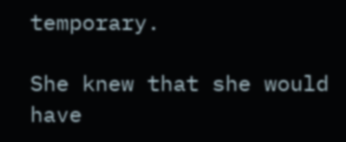temporary.

She knew that she would have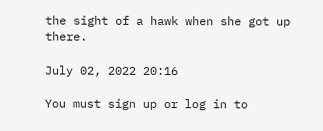the sight of a hawk when she got up there.

July 02, 2022 20:16

You must sign up or log in to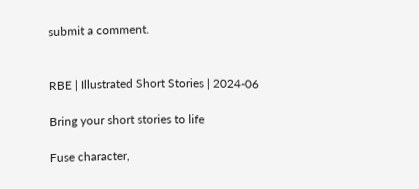submit a comment.


RBE | Illustrated Short Stories | 2024-06

Bring your short stories to life

Fuse character,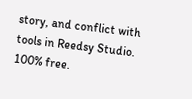story, and conflict with tools in Reedsy Studio. 100% free.